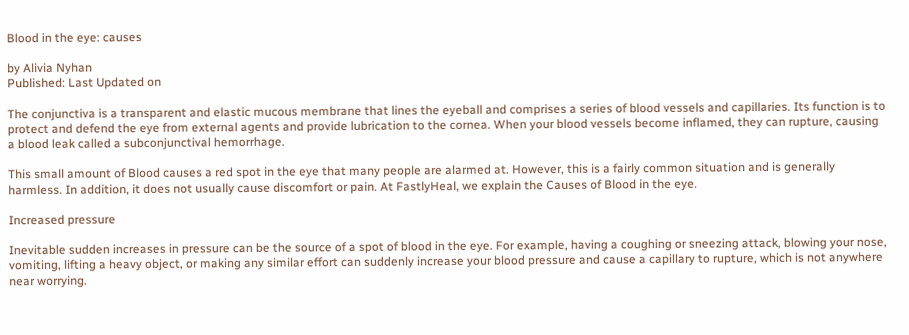Blood in the eye: causes

by Alivia Nyhan
Published: Last Updated on

The conjunctiva is a transparent and elastic mucous membrane that lines the eyeball and comprises a series of blood vessels and capillaries. Its function is to protect and defend the eye from external agents and provide lubrication to the cornea. When your blood vessels become inflamed, they can rupture, causing a blood leak called a subconjunctival hemorrhage.

This small amount of Blood causes a red spot in the eye that many people are alarmed at. However, this is a fairly common situation and is generally harmless. In addition, it does not usually cause discomfort or pain. At FastlyHeal, we explain the Causes of Blood in the eye.

Increased pressure

Inevitable sudden increases in pressure can be the source of a spot of blood in the eye. For example, having a coughing or sneezing attack, blowing your nose, vomiting, lifting a heavy object, or making any similar effort can suddenly increase your blood pressure and cause a capillary to rupture, which is not anywhere near worrying.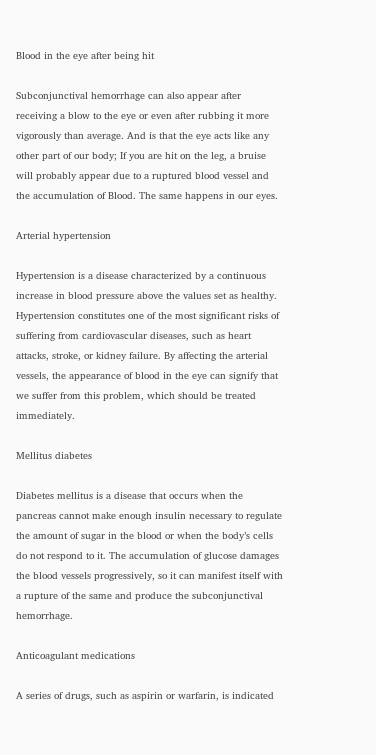Blood in the eye after being hit

Subconjunctival hemorrhage can also appear after receiving a blow to the eye or even after rubbing it more vigorously than average. And is that the eye acts like any other part of our body; If you are hit on the leg, a bruise will probably appear due to a ruptured blood vessel and the accumulation of Blood. The same happens in our eyes.

Arterial hypertension

Hypertension is a disease characterized by a continuous increase in blood pressure above the values set as healthy. Hypertension constitutes one of the most significant risks of suffering from cardiovascular diseases, such as heart attacks, stroke, or kidney failure. By affecting the arterial vessels, the appearance of blood in the eye can signify that we suffer from this problem, which should be treated immediately.

Mellitus diabetes

Diabetes mellitus is a disease that occurs when the pancreas cannot make enough insulin necessary to regulate the amount of sugar in the blood or when the body’s cells do not respond to it. The accumulation of glucose damages the blood vessels progressively, so it can manifest itself with a rupture of the same and produce the subconjunctival hemorrhage.

Anticoagulant medications

A series of drugs, such as aspirin or warfarin, is indicated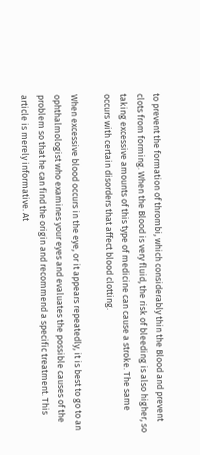to prevent the formation of thrombi, which considerably thin the Blood and prevent clots from forming. When the Blood is very fluid, the risk of bleeding is also higher, so taking excessive amounts of this type of medicine can cause a stroke. The same occurs with certain disorders that affect blood clotting.

When excessive blood occurs in the eye, or it appears repeatedly, it is best to go to an ophthalmologist who examines your eyes and evaluates the possible causes of the problem so that he can find the origin and recommend a specific treatment. This article is merely informative. At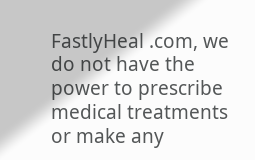FastlyHeal .com, we do not have the power to prescribe medical treatments or make any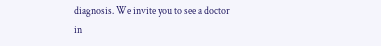diagnosis. We invite you to see a doctor in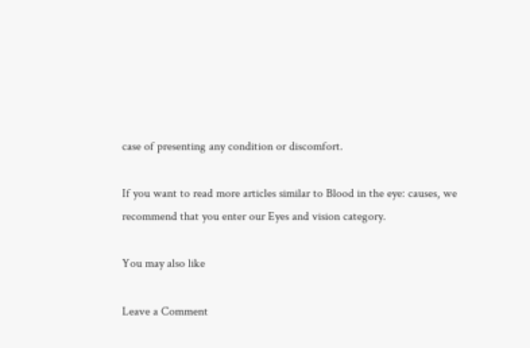case of presenting any condition or discomfort.

If you want to read more articles similar to Blood in the eye: causes, we recommend that you enter our Eyes and vision category.

You may also like

Leave a Comment